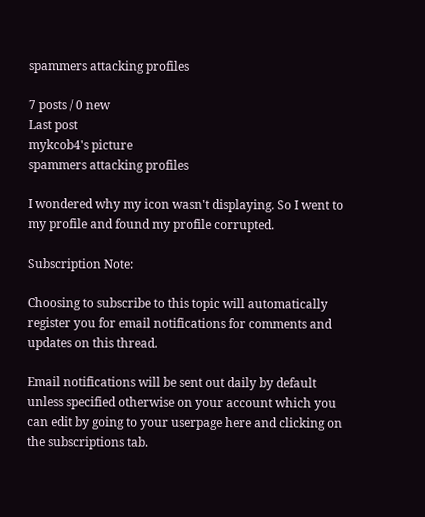spammers attacking profiles

7 posts / 0 new
Last post
mykcob4's picture
spammers attacking profiles

I wondered why my icon wasn't displaying. So I went to my profile and found my profile corrupted.

Subscription Note:

Choosing to subscribe to this topic will automatically register you for email notifications for comments and updates on this thread.

Email notifications will be sent out daily by default unless specified otherwise on your account which you can edit by going to your userpage here and clicking on the subscriptions tab.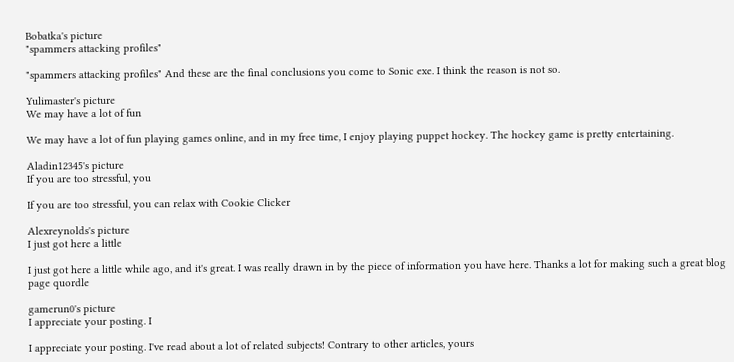Bobatka's picture
"spammers attacking profiles"

"spammers attacking profiles" And these are the final conclusions you come to Sonic exe. I think the reason is not so.

Yulimaster's picture
We may have a lot of fun

We may have a lot of fun playing games online, and in my free time, I enjoy playing puppet hockey. The hockey game is pretty entertaining.

Aladin12345's picture
If you are too stressful, you

If you are too stressful, you can relax with Cookie Clicker

Alexreynolds's picture
I just got here a little

I just got here a little while ago, and it's great. I was really drawn in by the piece of information you have here. Thanks a lot for making such a great blog page quordle

gamerun0's picture
I appreciate your posting. I

I appreciate your posting. I've read about a lot of related subjects! Contrary to other articles, yours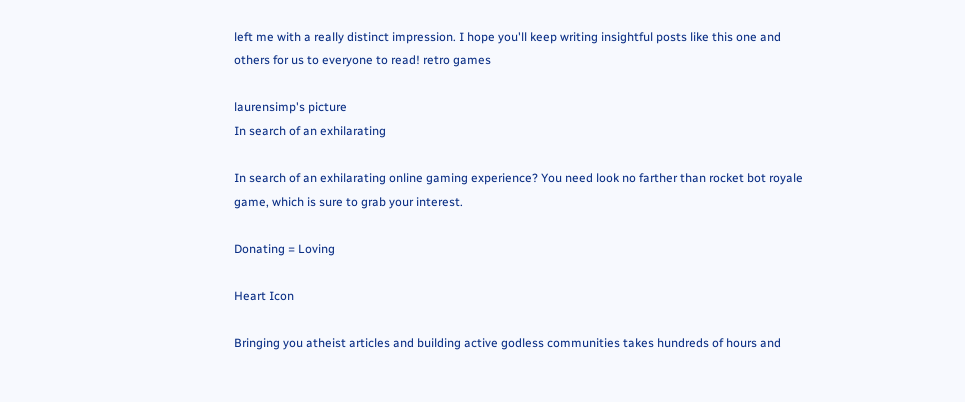left me with a really distinct impression. I hope you'll keep writing insightful posts like this one and others for us to everyone to read! retro games

laurensimp's picture
In search of an exhilarating

In search of an exhilarating online gaming experience? You need look no farther than rocket bot royale game, which is sure to grab your interest.

Donating = Loving

Heart Icon

Bringing you atheist articles and building active godless communities takes hundreds of hours and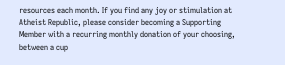resources each month. If you find any joy or stimulation at Atheist Republic, please consider becoming a Supporting Member with a recurring monthly donation of your choosing, between a cup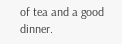of tea and a good dinner.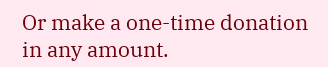Or make a one-time donation in any amount.